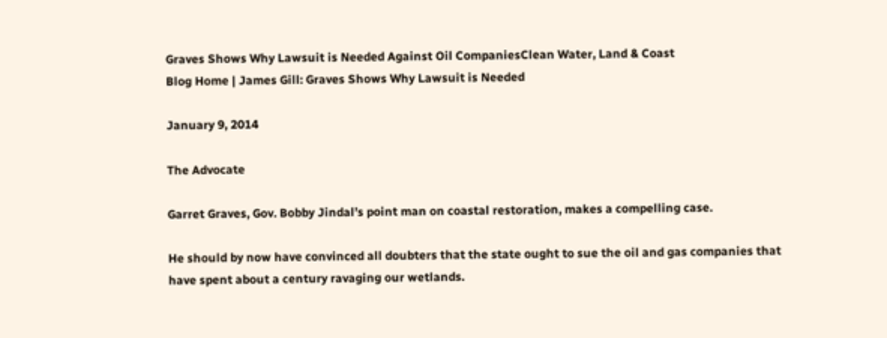Graves Shows Why Lawsuit is Needed Against Oil CompaniesClean Water, Land & Coast
Blog Home | James Gill: Graves Shows Why Lawsuit is Needed

January 9, 2014

The Advocate

Garret Graves, Gov. Bobby Jindal’s point man on coastal restoration, makes a compelling case.

He should by now have convinced all doubters that the state ought to sue the oil and gas companies that have spent about a century ravaging our wetlands.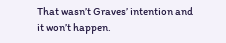That wasn’t Graves’ intention and it won’t happen.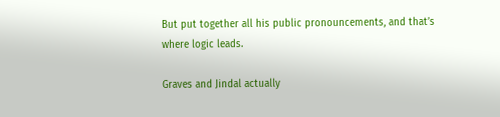But put together all his public pronouncements, and that’s where logic leads.

Graves and Jindal actually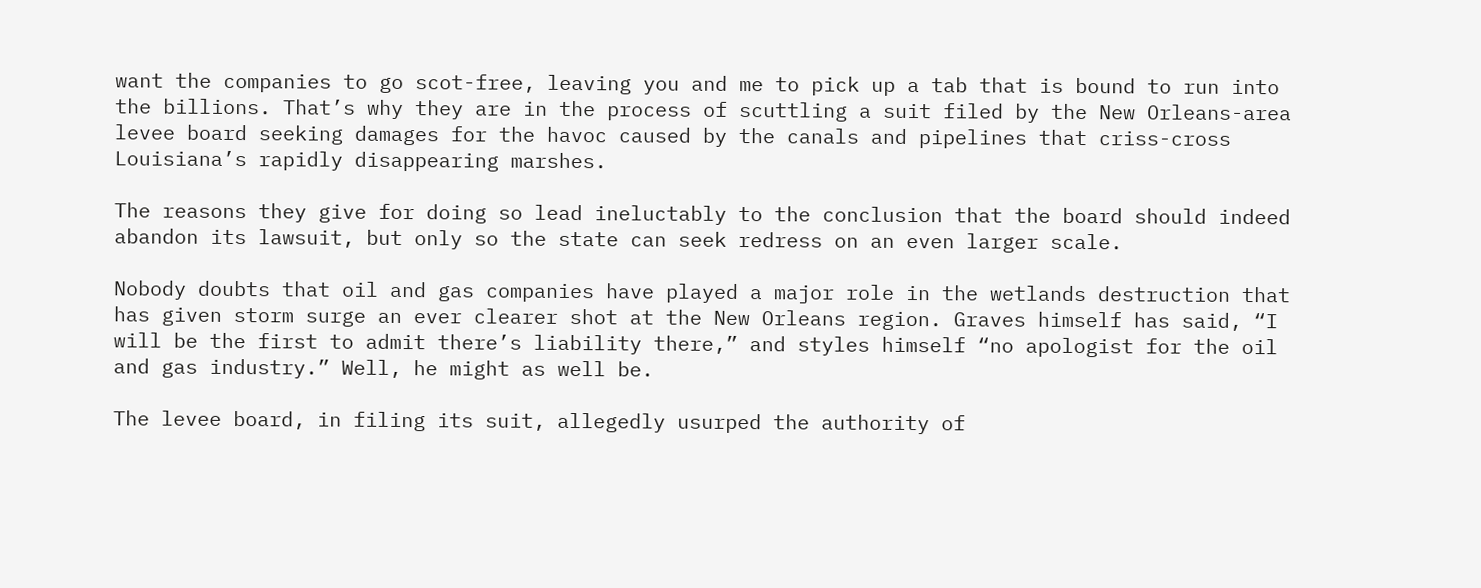want the companies to go scot-free, leaving you and me to pick up a tab that is bound to run into the billions. That’s why they are in the process of scuttling a suit filed by the New Orleans-area levee board seeking damages for the havoc caused by the canals and pipelines that criss-cross Louisiana’s rapidly disappearing marshes.

The reasons they give for doing so lead ineluctably to the conclusion that the board should indeed abandon its lawsuit, but only so the state can seek redress on an even larger scale.

Nobody doubts that oil and gas companies have played a major role in the wetlands destruction that has given storm surge an ever clearer shot at the New Orleans region. Graves himself has said, “I will be the first to admit there’s liability there,” and styles himself “no apologist for the oil and gas industry.” Well, he might as well be.

The levee board, in filing its suit, allegedly usurped the authority of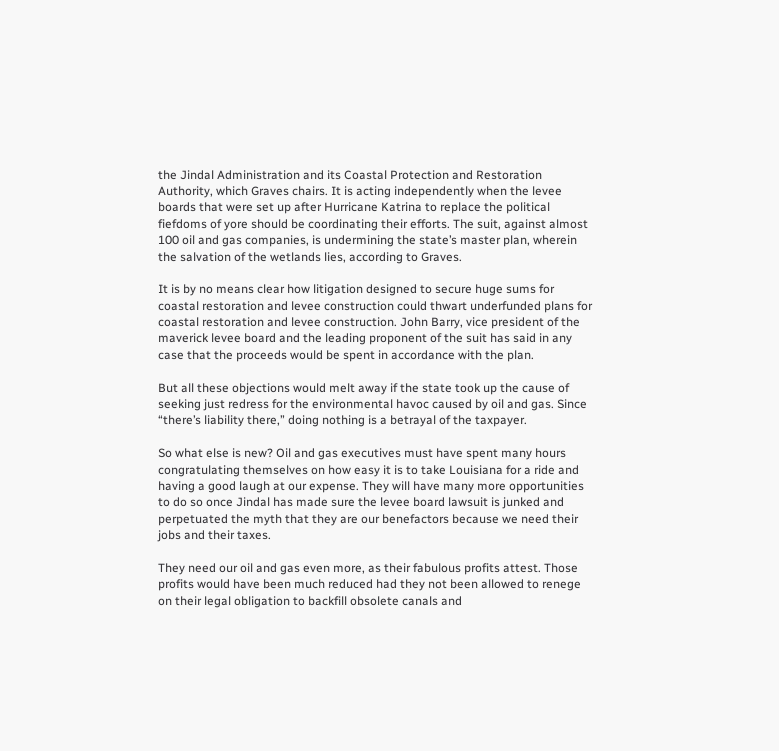the Jindal Administration and its Coastal Protection and Restoration Authority, which Graves chairs. It is acting independently when the levee boards that were set up after Hurricane Katrina to replace the political fiefdoms of yore should be coordinating their efforts. The suit, against almost 100 oil and gas companies, is undermining the state’s master plan, wherein the salvation of the wetlands lies, according to Graves.

It is by no means clear how litigation designed to secure huge sums for coastal restoration and levee construction could thwart underfunded plans for coastal restoration and levee construction. John Barry, vice president of the maverick levee board and the leading proponent of the suit has said in any case that the proceeds would be spent in accordance with the plan.

But all these objections would melt away if the state took up the cause of seeking just redress for the environmental havoc caused by oil and gas. Since “there’s liability there,” doing nothing is a betrayal of the taxpayer.

So what else is new? Oil and gas executives must have spent many hours congratulating themselves on how easy it is to take Louisiana for a ride and having a good laugh at our expense. They will have many more opportunities to do so once Jindal has made sure the levee board lawsuit is junked and perpetuated the myth that they are our benefactors because we need their jobs and their taxes.

They need our oil and gas even more, as their fabulous profits attest. Those profits would have been much reduced had they not been allowed to renege on their legal obligation to backfill obsolete canals and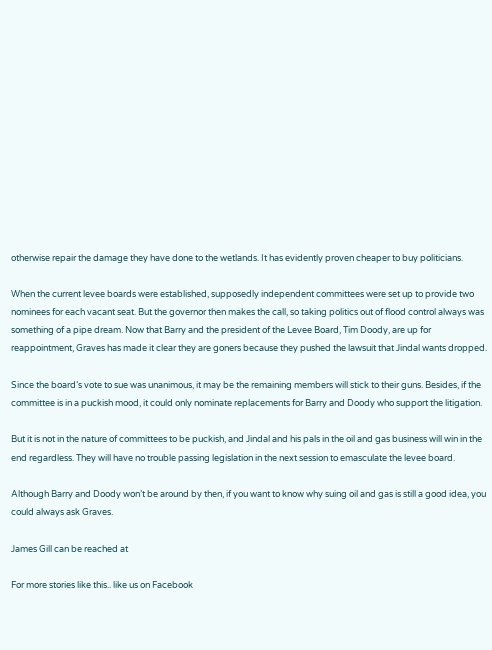otherwise repair the damage they have done to the wetlands. It has evidently proven cheaper to buy politicians.

When the current levee boards were established, supposedly independent committees were set up to provide two nominees for each vacant seat. But the governor then makes the call, so taking politics out of flood control always was something of a pipe dream. Now that Barry and the president of the Levee Board, Tim Doody, are up for reappointment, Graves has made it clear they are goners because they pushed the lawsuit that Jindal wants dropped.

Since the board’s vote to sue was unanimous, it may be the remaining members will stick to their guns. Besides, if the committee is in a puckish mood, it could only nominate replacements for Barry and Doody who support the litigation.

But it is not in the nature of committees to be puckish, and Jindal and his pals in the oil and gas business will win in the end regardless. They will have no trouble passing legislation in the next session to emasculate the levee board.

Although Barry and Doody won’t be around by then, if you want to know why suing oil and gas is still a good idea, you could always ask Graves.

James Gill can be reached at

For more stories like this.. like us on Facebook